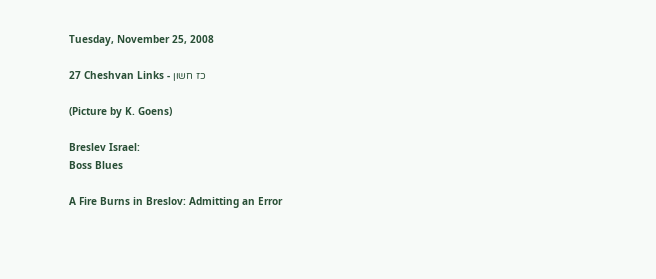Tuesday, November 25, 2008

27 Cheshvan Links - כז חשון

(Picture by K. Goens)

Breslev Israel:
Boss Blues

A Fire Burns in Breslov: Admitting an Error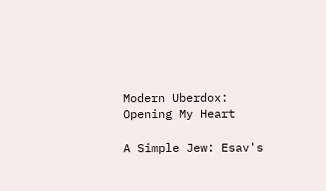Modern Uberdox: Opening My Heart

A Simple Jew: Esav's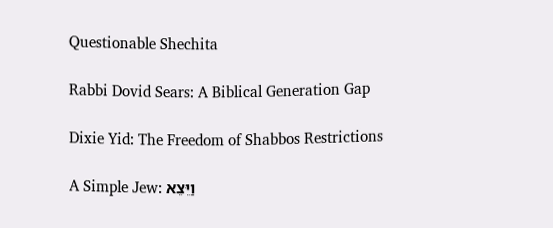Questionable Shechita

Rabbi Dovid Sears: A Biblical Generation Gap

Dixie Yid: The Freedom of Shabbos Restrictions

A Simple Jew: וַיֵּצֵא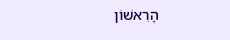הָרִאשׁוֹן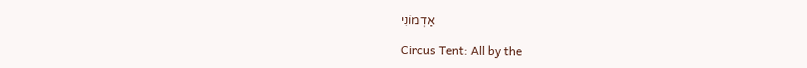אַדְמוֹנִי

Circus Tent: All by the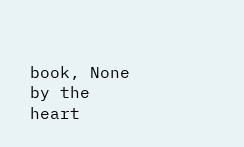book, None by the heart